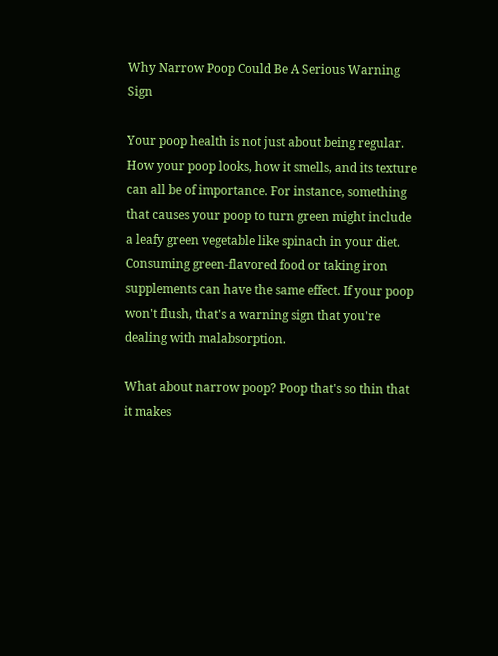Why Narrow Poop Could Be A Serious Warning Sign

Your poop health is not just about being regular. How your poop looks, how it smells, and its texture can all be of importance. For instance, something that causes your poop to turn green might include a leafy green vegetable like spinach in your diet. Consuming green-flavored food or taking iron supplements can have the same effect. If your poop won't flush, that's a warning sign that you're dealing with malabsorption.

What about narrow poop? Poop that's so thin that it makes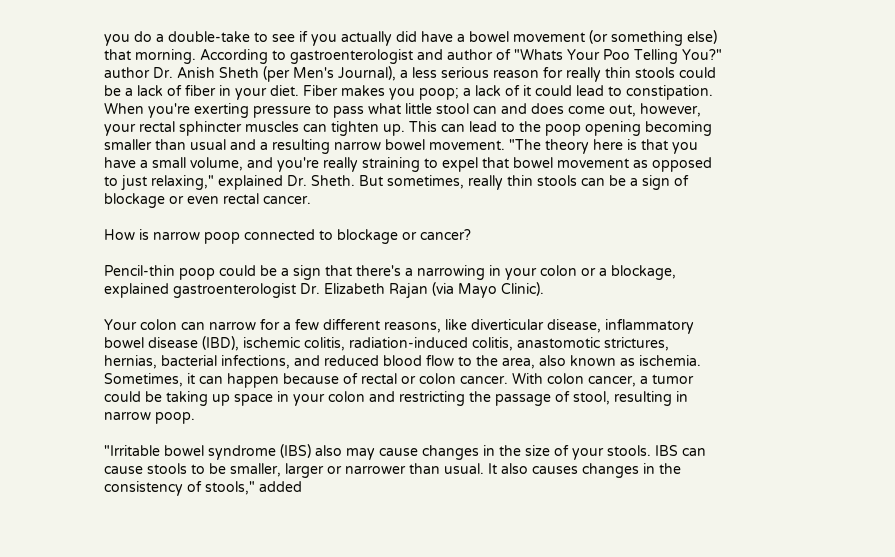you do a double-take to see if you actually did have a bowel movement (or something else) that morning. According to gastroenterologist and author of "Whats Your Poo Telling You?" author Dr. Anish Sheth (per Men's Journal), a less serious reason for really thin stools could be a lack of fiber in your diet. Fiber makes you poop; a lack of it could lead to constipation. When you're exerting pressure to pass what little stool can and does come out, however, your rectal sphincter muscles can tighten up. This can lead to the poop opening becoming smaller than usual and a resulting narrow bowel movement. "The theory here is that you have a small volume, and you're really straining to expel that bowel movement as opposed to just relaxing," explained Dr. Sheth. But sometimes, really thin stools can be a sign of blockage or even rectal cancer.

How is narrow poop connected to blockage or cancer?

Pencil-thin poop could be a sign that there's a narrowing in your colon or a blockage, explained gastroenterologist Dr. Elizabeth Rajan (via Mayo Clinic).

Your colon can narrow for a few different reasons, like diverticular disease, inflammatory bowel disease (IBD), ischemic colitis, radiation-induced colitis, anastomotic strictures, hernias, bacterial infections, and reduced blood flow to the area, also known as ischemia. Sometimes, it can happen because of rectal or colon cancer. With colon cancer, a tumor could be taking up space in your colon and restricting the passage of stool, resulting in narrow poop.

"Irritable bowel syndrome (IBS) also may cause changes in the size of your stools. IBS can cause stools to be smaller, larger or narrower than usual. It also causes changes in the consistency of stools," added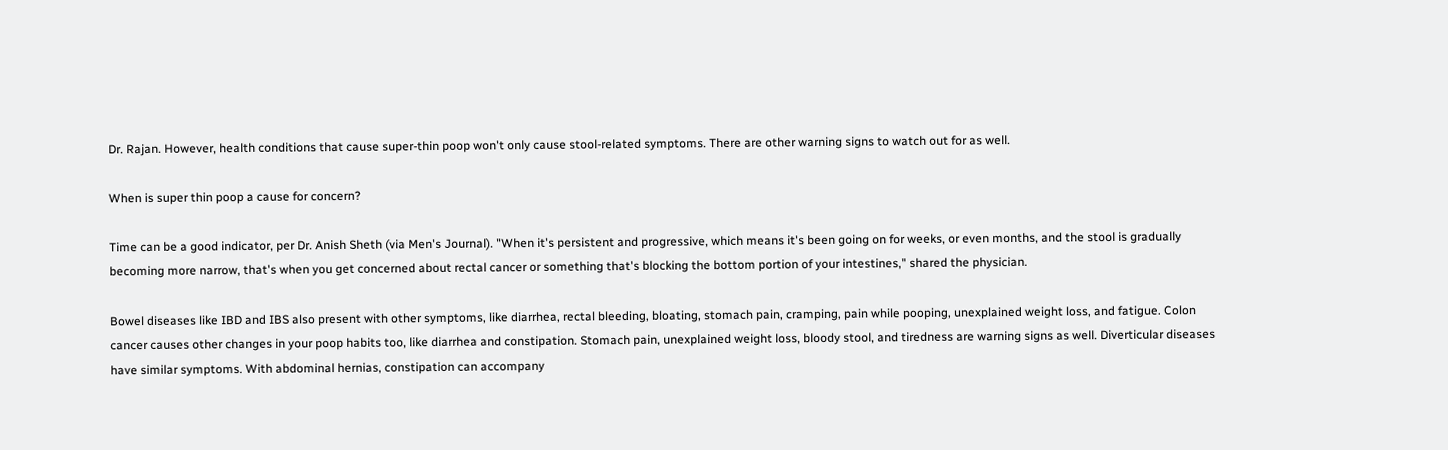Dr. Rajan. However, health conditions that cause super-thin poop won't only cause stool-related symptoms. There are other warning signs to watch out for as well.

When is super thin poop a cause for concern?

Time can be a good indicator, per Dr. Anish Sheth (via Men's Journal). "When it's persistent and progressive, which means it's been going on for weeks, or even months, and the stool is gradually becoming more narrow, that's when you get concerned about rectal cancer or something that's blocking the bottom portion of your intestines," shared the physician.

Bowel diseases like IBD and IBS also present with other symptoms, like diarrhea, rectal bleeding, bloating, stomach pain, cramping, pain while pooping, unexplained weight loss, and fatigue. Colon cancer causes other changes in your poop habits too, like diarrhea and constipation. Stomach pain, unexplained weight loss, bloody stool, and tiredness are warning signs as well. Diverticular diseases have similar symptoms. With abdominal hernias, constipation can accompany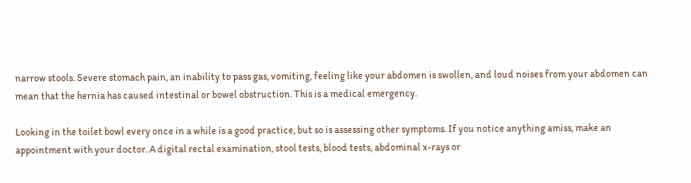narrow stools. Severe stomach pain, an inability to pass gas, vomiting, feeling like your abdomen is swollen, and loud noises from your abdomen can mean that the hernia has caused intestinal or bowel obstruction. This is a medical emergency.

Looking in the toilet bowl every once in a while is a good practice, but so is assessing other symptoms. If you notice anything amiss, make an appointment with your doctor. A digital rectal examination, stool tests, blood tests, abdominal x-rays or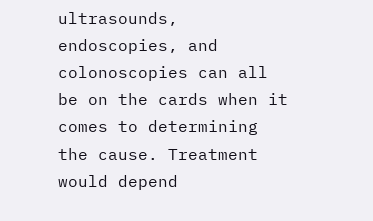ultrasounds, endoscopies, and colonoscopies can all be on the cards when it comes to determining the cause. Treatment would depend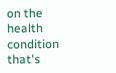on the health condition that's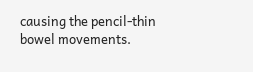causing the pencil-thin bowel movements.